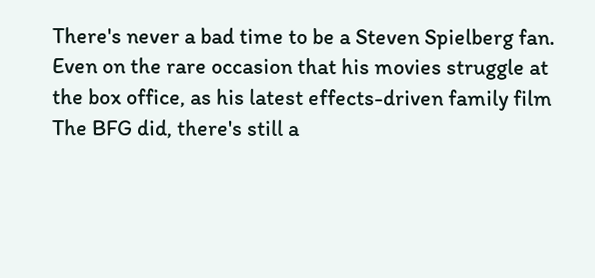There's never a bad time to be a Steven Spielberg fan. Even on the rare occasion that his movies struggle at the box office, as his latest effects-driven family film The BFG did, there's still a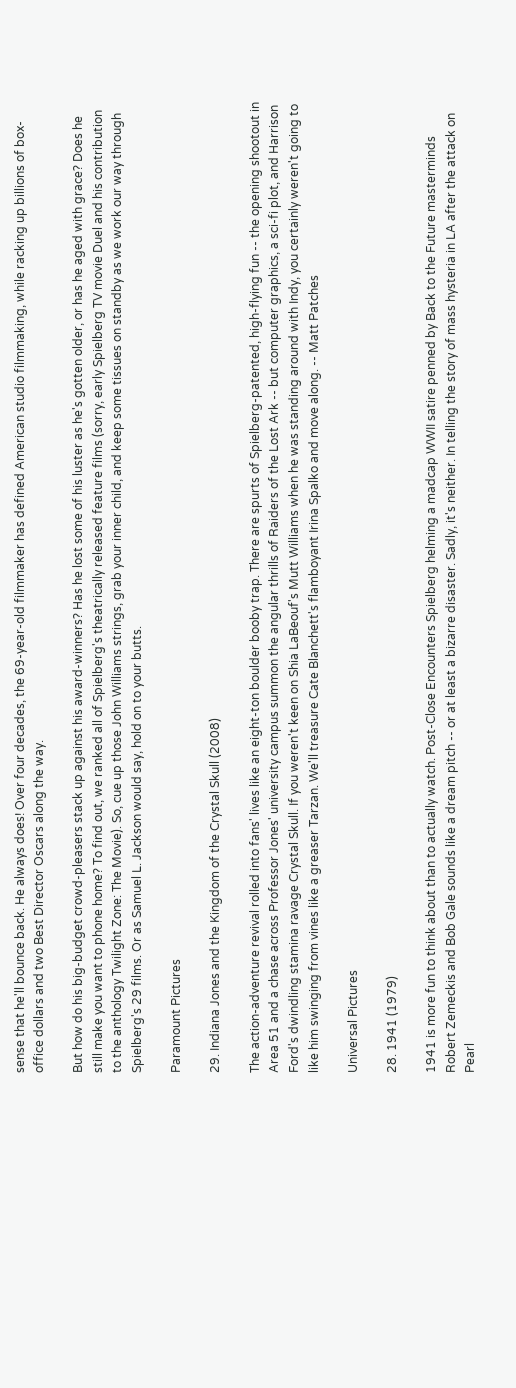sense that he'll bounce back. He always does! Over four decades, the 69-year-old filmmaker has defined American studio filmmaking, while racking up billions of box-office dollars and two Best Director Oscars along the way.

But how do his big-budget crowd-pleasers stack up against his award-winners? Has he lost some of his luster as he's gotten older, or has he aged with grace? Does he still make you want to phone home? To find out, we ranked all of Spielberg's theatrically released feature films (sorry, early Spielberg TV movie Duel and his contribution to the anthology Twilight Zone: The Movie). So, cue up those John Williams strings, grab your inner child, and keep some tissues on standby as we work our way through Spielberg's 29 films. Or as Samuel L. Jackson would say, hold on to your butts.

Paramount Pictures

29. Indiana Jones and the Kingdom of the Crystal Skull (2008)

The action-adventure revival rolled into fans' lives like an eight-ton boulder booby trap. There are spurts of Spielberg-patented, high-flying fun -- the opening shootout in Area 51 and a chase across Professor Jones' university campus summon the angular thrills of Raiders of the Lost Ark -- but computer graphics, a sci-fi plot, and Harrison Ford's dwindling stamina ravage Crystal Skull. If you weren't keen on Shia LaBeouf's Mutt Williams when he was standing around with Indy, you certainly weren't going to like him swinging from vines like a greaser Tarzan. We'll treasure Cate Blanchett's flamboyant Irina Spalko and move along. -- Matt Patches

Universal Pictures

28. 1941 (1979)

1941 is more fun to think about than to actually watch. Post-Close Encounters Spielberg helming a madcap WWII satire penned by Back to the Future masterminds Robert Zemeckis and Bob Gale sounds like a dream pitch -- or at least a bizarre disaster. Sadly, it's neither. In telling the story of mass hysteria in LA after the attack on Pearl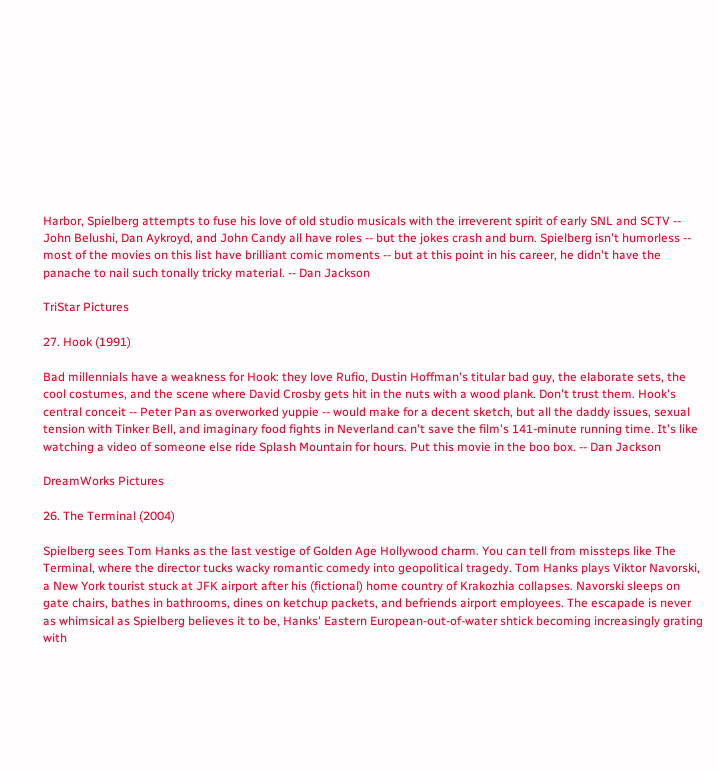Harbor, Spielberg attempts to fuse his love of old studio musicals with the irreverent spirit of early SNL and SCTV -- John Belushi, Dan Aykroyd, and John Candy all have roles -- but the jokes crash and burn. Spielberg isn't humorless -- most of the movies on this list have brilliant comic moments -- but at this point in his career, he didn't have the panache to nail such tonally tricky material. -- Dan Jackson

TriStar Pictures

27. Hook (1991)

Bad millennials have a weakness for Hook: they love Rufio, Dustin Hoffman's titular bad guy, the elaborate sets, the cool costumes, and the scene where David Crosby gets hit in the nuts with a wood plank. Don't trust them. Hook's central conceit -- Peter Pan as overworked yuppie -- would make for a decent sketch, but all the daddy issues, sexual tension with Tinker Bell, and imaginary food fights in Neverland can't save the film's 141-minute running time. It's like watching a video of someone else ride Splash Mountain for hours. Put this movie in the boo box. -- Dan Jackson

DreamWorks Pictures

26. The Terminal (2004)

Spielberg sees Tom Hanks as the last vestige of Golden Age Hollywood charm. You can tell from missteps like The Terminal, where the director tucks wacky romantic comedy into geopolitical tragedy. Tom Hanks plays Viktor Navorski, a New York tourist stuck at JFK airport after his (fictional) home country of Krakozhia collapses. Navorski sleeps on gate chairs, bathes in bathrooms, dines on ketchup packets, and befriends airport employees. The escapade is never as whimsical as Spielberg believes it to be, Hanks' Eastern European-out-of-water shtick becoming increasingly grating with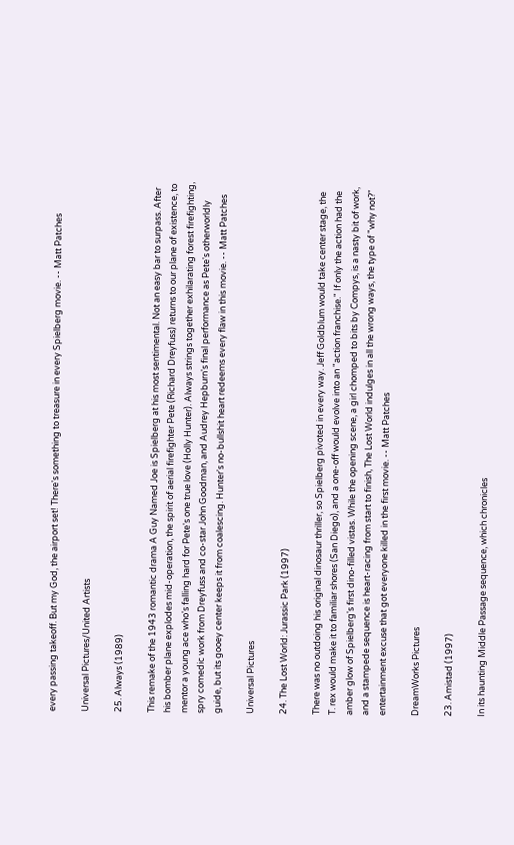every passing takeoff. But my God, the airport set! There's something to treasure in every Spielberg movie. -- Matt Patches

Universal Pictures/United Artists

25. Always (1989)

This remake of the 1943 romantic drama A Guy Named Joe is Spielberg at his most sentimental. Not an easy bar to surpass. After his bomber plane explodes mid-operation, the spirit of aerial firefighter Pete (Richard Dreyfuss) returns to our plane of existence, to mentor a young ace who's falling hard for Pete's one true love (Holly Hunter). Always strings together exhilarating forest firefighting, spry comedic work from Dreyfuss and co-star John Goodman, and Audrey Hepburn's final performance as Pete's otherworldly guide, but its gooey center keeps it from coalescing. Hunter's no-bullshit heart redeems every flaw in this movie. -- Matt Patches

Universal Pictures

24. The Lost World: Jurassic Park (1997)

There was no outdoing his original dinosaur thriller, so Spielberg pivoted in every way. Jeff Goldblum would take center stage, the T. rex would make it to familiar shores (San Diego), and a one-off would evolve into an "action franchise." If only the action had the amber glow of Spielberg's first dino-filled vistas. While the opening scene, a girl chomped to bits by Compys, is a nasty bit of work, and a stampede sequence is heart-racing from start to finish, The Lost World indulges in all the wrong ways, the type of "why not?" entertainment excuse that got everyone killed in the first movie. -- Matt Patches

DreamWorks Pictures

23. Amistad (1997)

In its haunting Middle Passage sequence, which chronicles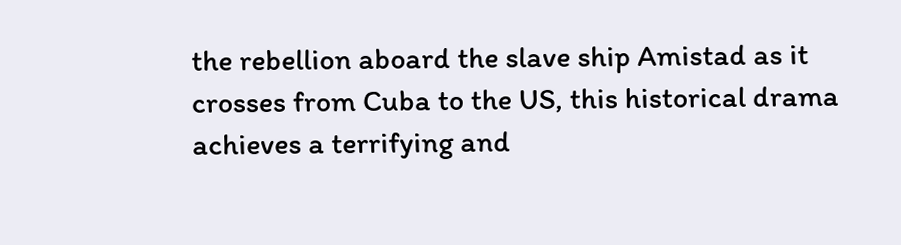the rebellion aboard the slave ship Amistad as it crosses from Cuba to the US, this historical drama achieves a terrifying and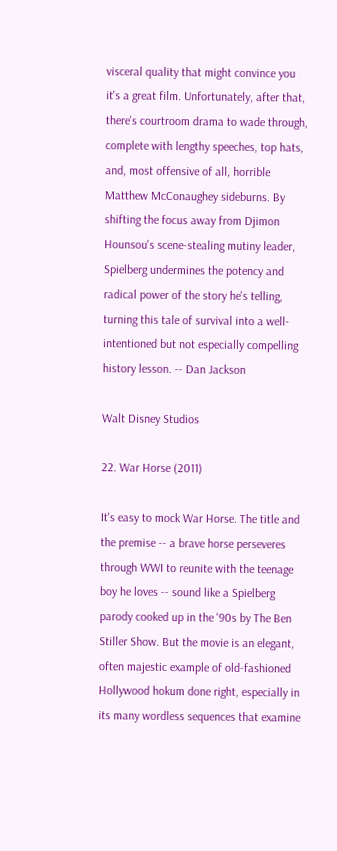visceral quality that might convince you it's a great film. Unfortunately, after that, there's courtroom drama to wade through, complete with lengthy speeches, top hats, and, most offensive of all, horrible Matthew McConaughey sideburns. By shifting the focus away from Djimon Hounsou's scene-stealing mutiny leader, Spielberg undermines the potency and radical power of the story he's telling, turning this tale of survival into a well-intentioned but not especially compelling history lesson. -- Dan Jackson

Walt Disney Studios

22. War Horse (2011)

It's easy to mock War Horse. The title and the premise -- a brave horse perseveres through WWI to reunite with the teenage boy he loves -- sound like a Spielberg parody cooked up in the '90s by The Ben Stiller Show. But the movie is an elegant, often majestic example of old-fashioned Hollywood hokum done right, especially in its many wordless sequences that examine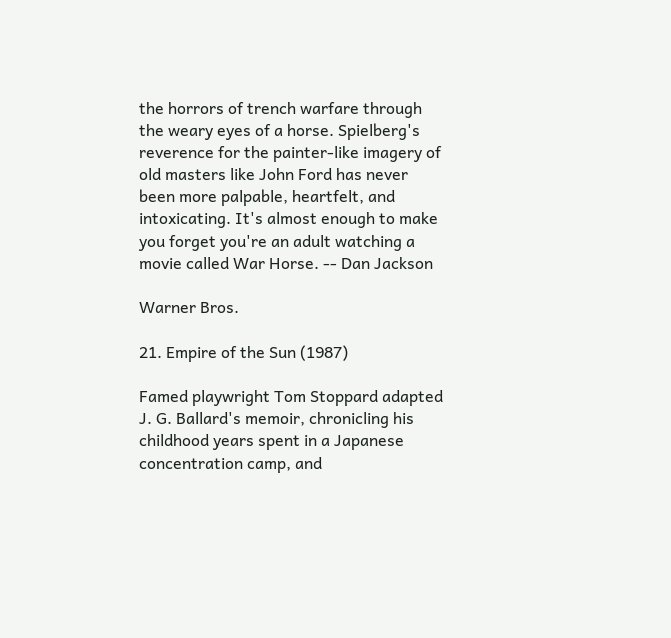the horrors of trench warfare through the weary eyes of a horse. Spielberg's reverence for the painter-like imagery of old masters like John Ford has never been more palpable, heartfelt, and intoxicating. It's almost enough to make you forget you're an adult watching a movie called War Horse. -- Dan Jackson

Warner Bros.

21. Empire of the Sun (1987)

Famed playwright Tom Stoppard adapted J. G. Ballard's memoir, chronicling his childhood years spent in a Japanese concentration camp, and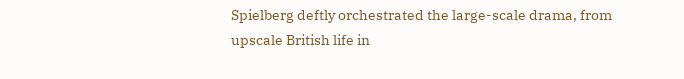Spielberg deftly orchestrated the large-scale drama, from upscale British life in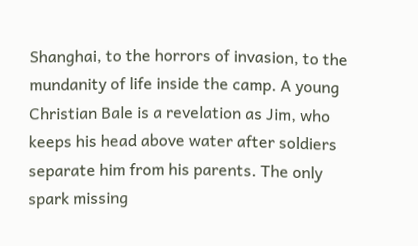Shanghai, to the horrors of invasion, to the mundanity of life inside the camp. A young Christian Bale is a revelation as Jim, who keeps his head above water after soldiers separate him from his parents. The only spark missing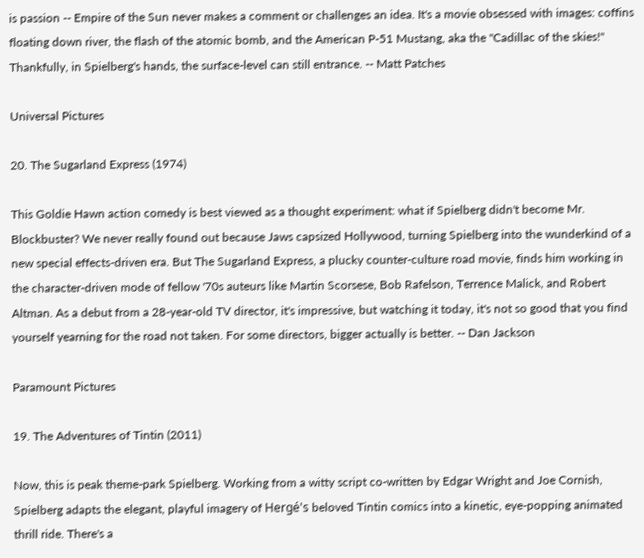is passion -- Empire of the Sun never makes a comment or challenges an idea. It's a movie obsessed with images: coffins floating down river, the flash of the atomic bomb, and the American P-51 Mustang, aka the "Cadillac of the skies!" Thankfully, in Spielberg's hands, the surface-level can still entrance. -- Matt Patches

Universal Pictures

20. The Sugarland Express (1974)

This Goldie Hawn action comedy is best viewed as a thought experiment: what if Spielberg didn't become Mr. Blockbuster? We never really found out because Jaws capsized Hollywood, turning Spielberg into the wunderkind of a new special effects-driven era. But The Sugarland Express, a plucky counter-culture road movie, finds him working in the character-driven mode of fellow '70s auteurs like Martin Scorsese, Bob Rafelson, Terrence Malick, and Robert Altman. As a debut from a 28-year-old TV director, it's impressive, but watching it today, it's not so good that you find yourself yearning for the road not taken. For some directors, bigger actually is better. -- Dan Jackson

Paramount Pictures

19. The Adventures of Tintin (2011)

Now, this is peak theme-park Spielberg. Working from a witty script co-written by Edgar Wright and Joe Cornish, Spielberg adapts the elegant, playful imagery of Hergé's beloved Tintin comics into a kinetic, eye-popping animated thrill ride. There's a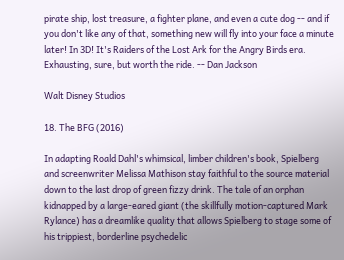pirate ship, lost treasure, a fighter plane, and even a cute dog -- and if you don't like any of that, something new will fly into your face a minute later! In 3D! It's Raiders of the Lost Ark for the Angry Birds era. Exhausting, sure, but worth the ride. -- Dan Jackson

Walt Disney Studios

18. The BFG (2016)

In adapting Roald Dahl's whimsical, limber children's book, Spielberg and screenwriter Melissa Mathison stay faithful to the source material down to the last drop of green fizzy drink. The tale of an orphan kidnapped by a large-eared giant (the skillfully motion-captured Mark Rylance) has a dreamlike quality that allows Spielberg to stage some of his trippiest, borderline psychedelic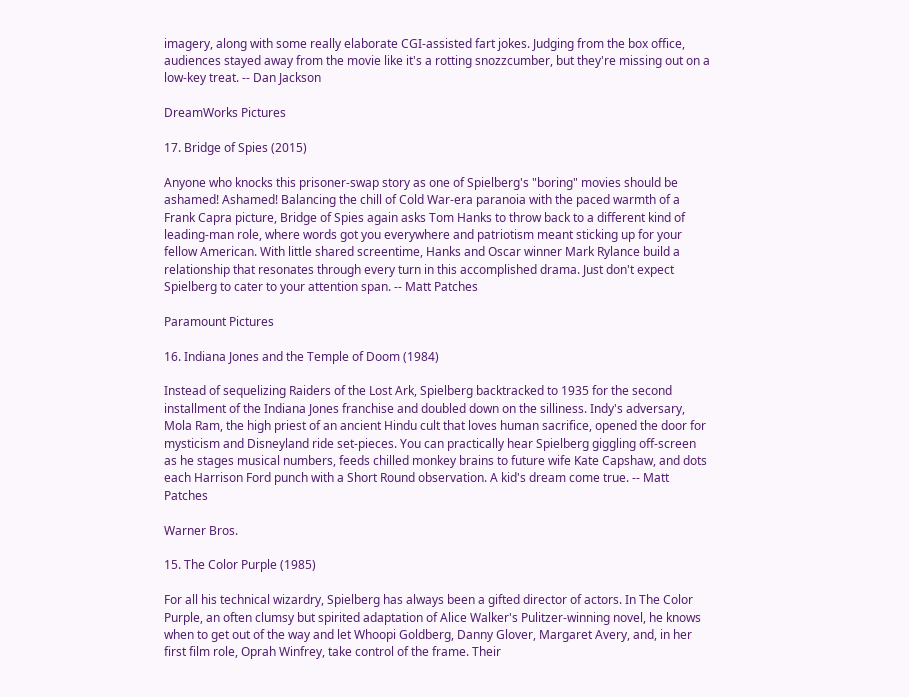imagery, along with some really elaborate CGI-assisted fart jokes. Judging from the box office, audiences stayed away from the movie like it's a rotting snozzcumber, but they're missing out on a low-key treat. -- Dan Jackson

DreamWorks Pictures

17. Bridge of Spies (2015)

Anyone who knocks this prisoner-swap story as one of Spielberg's "boring" movies should be ashamed! Ashamed! Balancing the chill of Cold War-era paranoia with the paced warmth of a Frank Capra picture, Bridge of Spies again asks Tom Hanks to throw back to a different kind of leading-man role, where words got you everywhere and patriotism meant sticking up for your fellow American. With little shared screentime, Hanks and Oscar winner Mark Rylance build a relationship that resonates through every turn in this accomplished drama. Just don't expect Spielberg to cater to your attention span. -- Matt Patches

Paramount Pictures

16. Indiana Jones and the Temple of Doom (1984)

Instead of sequelizing Raiders of the Lost Ark, Spielberg backtracked to 1935 for the second installment of the Indiana Jones franchise and doubled down on the silliness. Indy's adversary, Mola Ram, the high priest of an ancient Hindu cult that loves human sacrifice, opened the door for mysticism and Disneyland ride set-pieces. You can practically hear Spielberg giggling off-screen as he stages musical numbers, feeds chilled monkey brains to future wife Kate Capshaw, and dots each Harrison Ford punch with a Short Round observation. A kid's dream come true. -- Matt Patches

Warner Bros.

15. The Color Purple (1985)

For all his technical wizardry, Spielberg has always been a gifted director of actors. In The Color Purple, an often clumsy but spirited adaptation of Alice Walker's Pulitzer-winning novel, he knows when to get out of the way and let Whoopi Goldberg, Danny Glover, Margaret Avery, and, in her first film role, Oprah Winfrey, take control of the frame. Their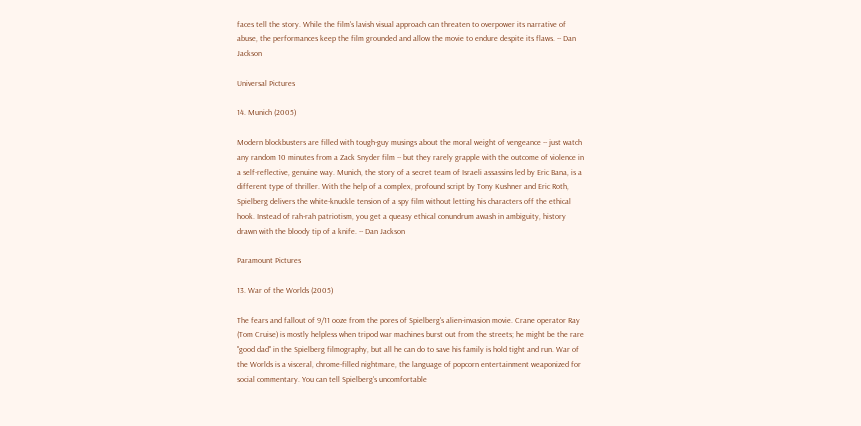faces tell the story. While the film's lavish visual approach can threaten to overpower its narrative of abuse, the performances keep the film grounded and allow the movie to endure despite its flaws. -- Dan Jackson

Universal Pictures

14. Munich (2005)

Modern blockbusters are filled with tough-guy musings about the moral weight of vengeance -- just watch any random 10 minutes from a Zack Snyder film -- but they rarely grapple with the outcome of violence in a self-reflective, genuine way. Munich, the story of a secret team of Israeli assassins led by Eric Bana, is a different type of thriller. With the help of a complex, profound script by Tony Kushner and Eric Roth, Spielberg delivers the white-knuckle tension of a spy film without letting his characters off the ethical hook. Instead of rah-rah patriotism, you get a queasy ethical conundrum awash in ambiguity, history drawn with the bloody tip of a knife. -- Dan Jackson

Paramount Pictures

13. War of the Worlds (2005)

The fears and fallout of 9/11 ooze from the pores of Spielberg's alien-invasion movie. Crane operator Ray (Tom Cruise) is mostly helpless when tripod war machines burst out from the streets; he might be the rare "good dad" in the Spielberg filmography, but all he can do to save his family is hold tight and run. War of the Worlds is a visceral, chrome-filled nightmare, the language of popcorn entertainment weaponized for social commentary. You can tell Spielberg's uncomfortable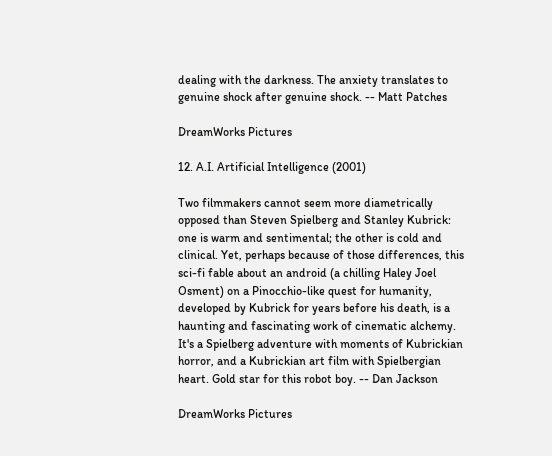dealing with the darkness. The anxiety translates to genuine shock after genuine shock. -- Matt Patches

DreamWorks Pictures

12. A.I. Artificial Intelligence (2001)

Two filmmakers cannot seem more diametrically opposed than Steven Spielberg and Stanley Kubrick: one is warm and sentimental; the other is cold and clinical. Yet, perhaps because of those differences, this sci-fi fable about an android (a chilling Haley Joel Osment) on a Pinocchio-like quest for humanity, developed by Kubrick for years before his death, is a haunting and fascinating work of cinematic alchemy. It's a Spielberg adventure with moments of Kubrickian horror, and a Kubrickian art film with Spielbergian heart. Gold star for this robot boy. -- Dan Jackson

DreamWorks Pictures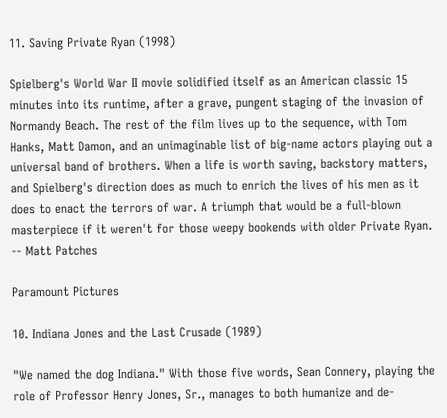11. Saving Private Ryan (1998)

Spielberg's World War II movie solidified itself as an American classic 15 minutes into its runtime, after a grave, pungent staging of the invasion of Normandy Beach. The rest of the film lives up to the sequence, with Tom Hanks, Matt Damon, and an unimaginable list of big-name actors playing out a universal band of brothers. When a life is worth saving, backstory matters, and Spielberg's direction does as much to enrich the lives of his men as it does to enact the terrors of war. A triumph that would be a full-blown masterpiece if it weren't for those weepy bookends with older Private Ryan. -- Matt Patches

Paramount Pictures

10. Indiana Jones and the Last Crusade (1989)

"We named the dog Indiana." With those five words, Sean Connery, playing the role of Professor Henry Jones, Sr., manages to both humanize and de-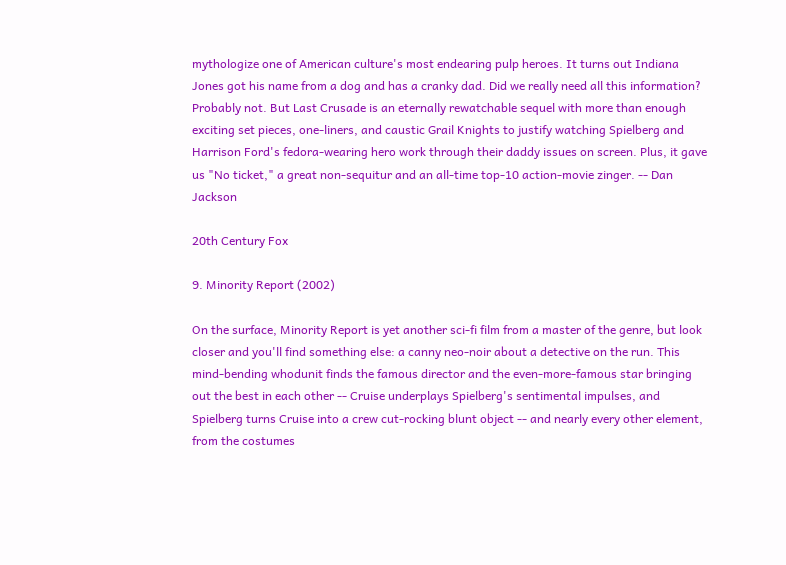mythologize one of American culture's most endearing pulp heroes. It turns out Indiana Jones got his name from a dog and has a cranky dad. Did we really need all this information? Probably not. But Last Crusade is an eternally rewatchable sequel with more than enough exciting set pieces, one-liners, and caustic Grail Knights to justify watching Spielberg and Harrison Ford's fedora-wearing hero work through their daddy issues on screen. Plus, it gave us "No ticket," a great non-sequitur and an all-time top-10 action-movie zinger. -- Dan Jackson

20th Century Fox

9. Minority Report (2002)

On the surface, Minority Report is yet another sci-fi film from a master of the genre, but look closer and you'll find something else: a canny neo-noir about a detective on the run. This mind-bending whodunit finds the famous director and the even-more-famous star bringing out the best in each other -- Cruise underplays Spielberg's sentimental impulses, and Spielberg turns Cruise into a crew cut-rocking blunt object -- and nearly every other element, from the costumes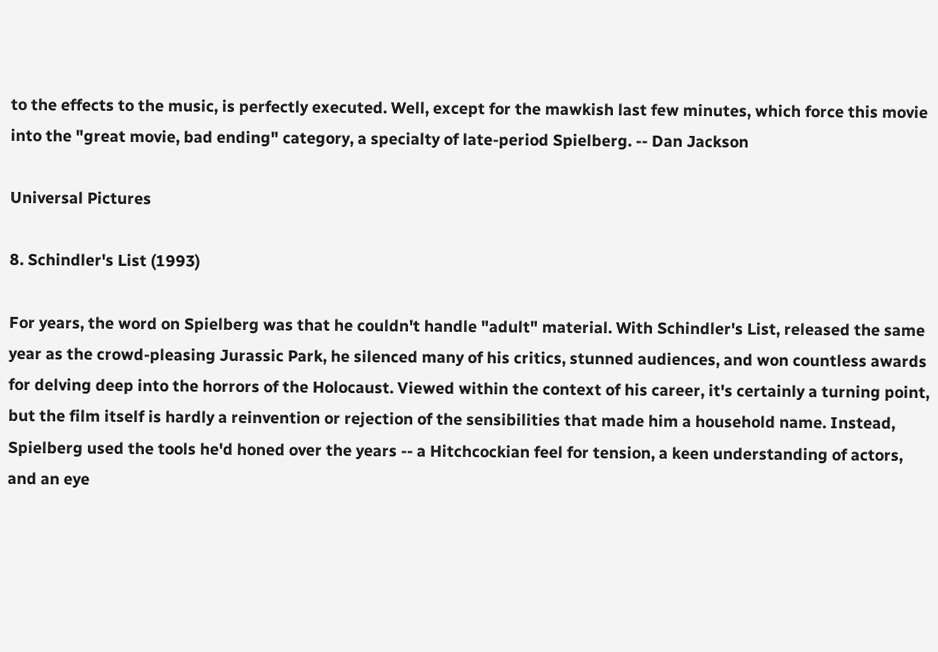to the effects to the music, is perfectly executed. Well, except for the mawkish last few minutes, which force this movie into the "great movie, bad ending" category, a specialty of late-period Spielberg. -- Dan Jackson

Universal Pictures

8. Schindler's List (1993)

For years, the word on Spielberg was that he couldn't handle "adult" material. With Schindler's List, released the same year as the crowd-pleasing Jurassic Park, he silenced many of his critics, stunned audiences, and won countless awards for delving deep into the horrors of the Holocaust. Viewed within the context of his career, it's certainly a turning point, but the film itself is hardly a reinvention or rejection of the sensibilities that made him a household name. Instead, Spielberg used the tools he'd honed over the years -- a Hitchcockian feel for tension, a keen understanding of actors, and an eye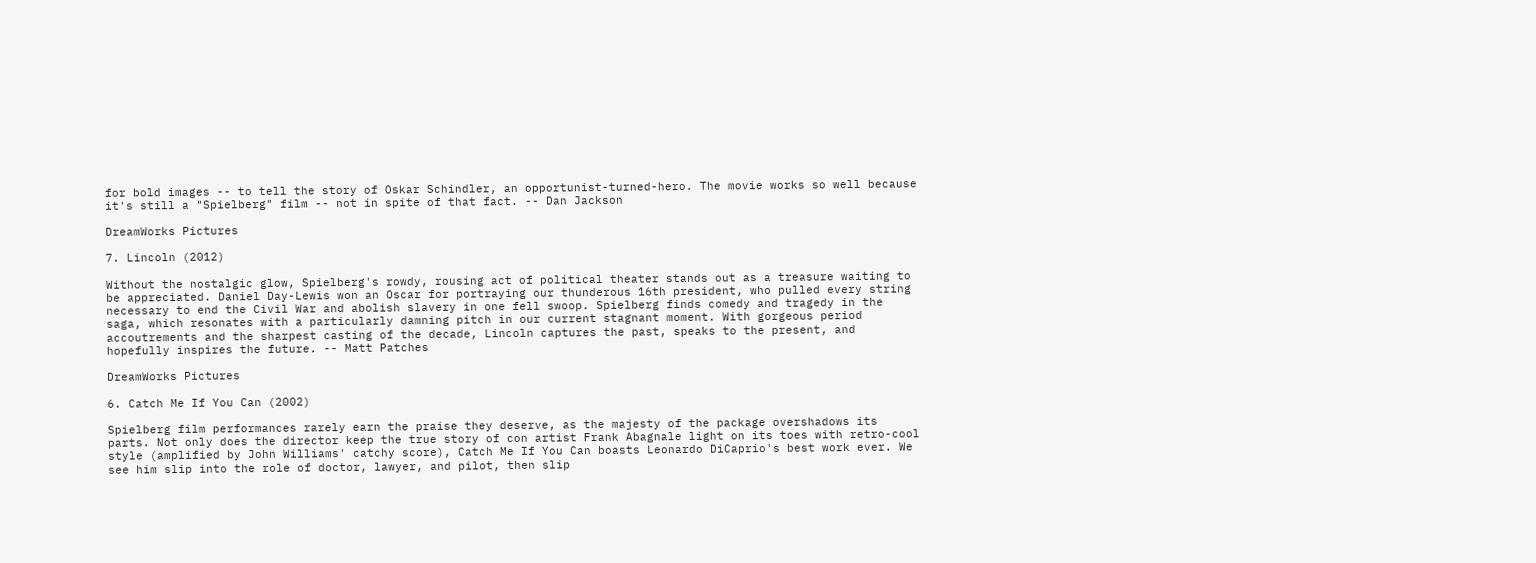for bold images -- to tell the story of Oskar Schindler, an opportunist-turned-hero. The movie works so well because it's still a "Spielberg" film -- not in spite of that fact. -- Dan Jackson

DreamWorks Pictures

7. Lincoln (2012)

Without the nostalgic glow, Spielberg's rowdy, rousing act of political theater stands out as a treasure waiting to be appreciated. Daniel Day-Lewis won an Oscar for portraying our thunderous 16th president, who pulled every string necessary to end the Civil War and abolish slavery in one fell swoop. Spielberg finds comedy and tragedy in the saga, which resonates with a particularly damning pitch in our current stagnant moment. With gorgeous period accoutrements and the sharpest casting of the decade, Lincoln captures the past, speaks to the present, and hopefully inspires the future. -- Matt Patches

DreamWorks Pictures

6. Catch Me If You Can (2002)

Spielberg film performances rarely earn the praise they deserve, as the majesty of the package overshadows its parts. Not only does the director keep the true story of con artist Frank Abagnale light on its toes with retro-cool style (amplified by John Williams' catchy score), Catch Me If You Can boasts Leonardo DiCaprio's best work ever. We see him slip into the role of doctor, lawyer, and pilot, then slip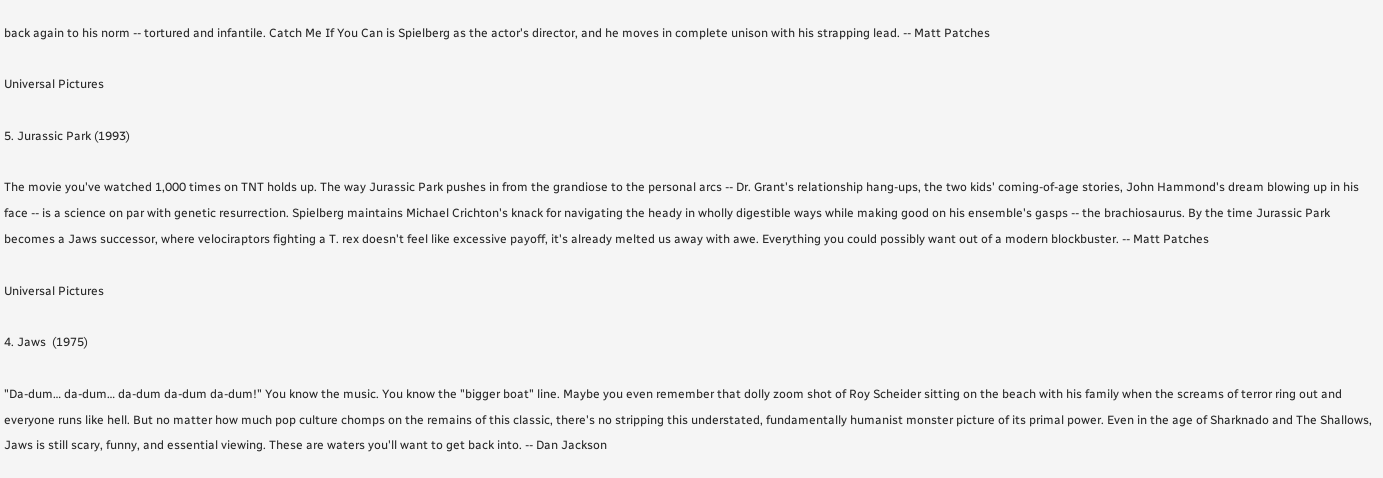back again to his norm -- tortured and infantile. Catch Me If You Can is Spielberg as the actor's director, and he moves in complete unison with his strapping lead. -- Matt Patches

Universal Pictures

5. Jurassic Park (1993)

The movie you've watched 1,000 times on TNT holds up. The way Jurassic Park pushes in from the grandiose to the personal arcs -- Dr. Grant's relationship hang-ups, the two kids' coming-of-age stories, John Hammond's dream blowing up in his face -- is a science on par with genetic resurrection. Spielberg maintains Michael Crichton's knack for navigating the heady in wholly digestible ways while making good on his ensemble's gasps -- the brachiosaurus. By the time Jurassic Park becomes a Jaws successor, where velociraptors fighting a T. rex doesn't feel like excessive payoff, it's already melted us away with awe. Everything you could possibly want out of a modern blockbuster. -- Matt Patches

Universal Pictures

4. Jaws  (1975)

"Da-dum… da-dum… da-dum da-dum da-dum!" You know the music. You know the "bigger boat" line. Maybe you even remember that dolly zoom shot of Roy Scheider sitting on the beach with his family when the screams of terror ring out and everyone runs like hell. But no matter how much pop culture chomps on the remains of this classic, there's no stripping this understated, fundamentally humanist monster picture of its primal power. Even in the age of Sharknado and The Shallows, Jaws is still scary, funny, and essential viewing. These are waters you'll want to get back into. -- Dan Jackson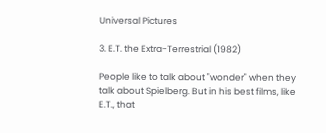Universal Pictures

3. E.T. the Extra-Terrestrial (1982)

People like to talk about "wonder" when they talk about Spielberg. But in his best films, like E.T., that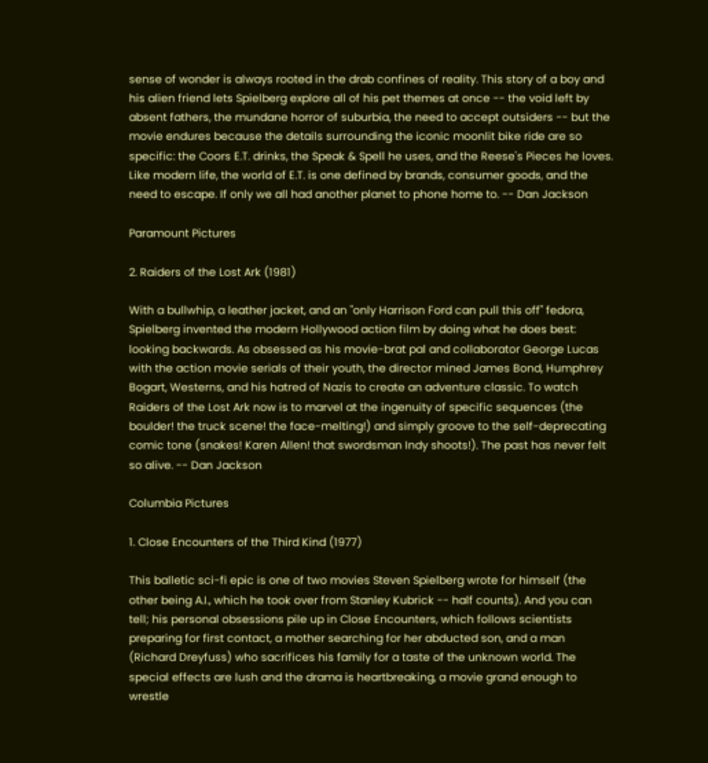sense of wonder is always rooted in the drab confines of reality. This story of a boy and his alien friend lets Spielberg explore all of his pet themes at once -- the void left by absent fathers, the mundane horror of suburbia, the need to accept outsiders -- but the movie endures because the details surrounding the iconic moonlit bike ride are so specific: the Coors E.T. drinks, the Speak & Spell he uses, and the Reese's Pieces he loves. Like modern life, the world of E.T. is one defined by brands, consumer goods, and the need to escape. If only we all had another planet to phone home to. -- Dan Jackson

Paramount Pictures

2. Raiders of the Lost Ark (1981)

With a bullwhip, a leather jacket, and an "only Harrison Ford can pull this off" fedora, Spielberg invented the modern Hollywood action film by doing what he does best: looking backwards. As obsessed as his movie-brat pal and collaborator George Lucas with the action movie serials of their youth, the director mined James Bond, Humphrey Bogart, Westerns, and his hatred of Nazis to create an adventure classic. To watch Raiders of the Lost Ark now is to marvel at the ingenuity of specific sequences (the boulder! the truck scene! the face-melting!) and simply groove to the self-deprecating comic tone (snakes! Karen Allen! that swordsman Indy shoots!). The past has never felt so alive. -- Dan Jackson

Columbia Pictures

1. Close Encounters of the Third Kind (1977)

This balletic sci-fi epic is one of two movies Steven Spielberg wrote for himself (the other being A.I., which he took over from Stanley Kubrick -- half counts). And you can tell; his personal obsessions pile up in Close Encounters, which follows scientists preparing for first contact, a mother searching for her abducted son, and a man (Richard Dreyfuss) who sacrifices his family for a taste of the unknown world. The special effects are lush and the drama is heartbreaking, a movie grand enough to wrestle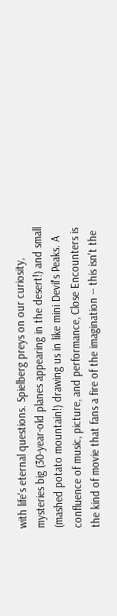with life's eternal questions. Spielberg preys on our curiosity, mysteries big (30-year-old planes appearing in the desert!) and small (mashed potato mountain!) drawing us in like mini Devil's Peaks. A confluence of music, picture, and performance, Close Encounters is the kind of movie that fans a fire of the imagination -- this isn't the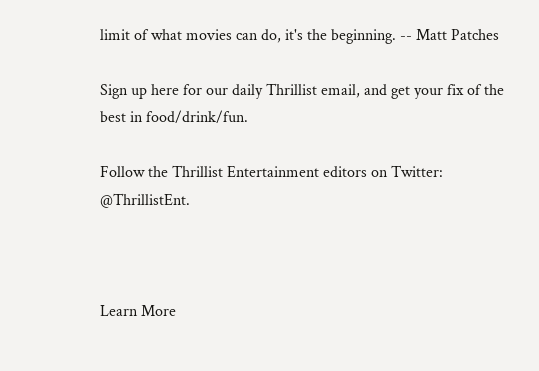limit of what movies can do, it's the beginning. -- Matt Patches

Sign up here for our daily Thrillist email, and get your fix of the best in food/drink/fun.

Follow the Thrillist Entertainment editors on Twitter: @ThrillistEnt.



Learn More